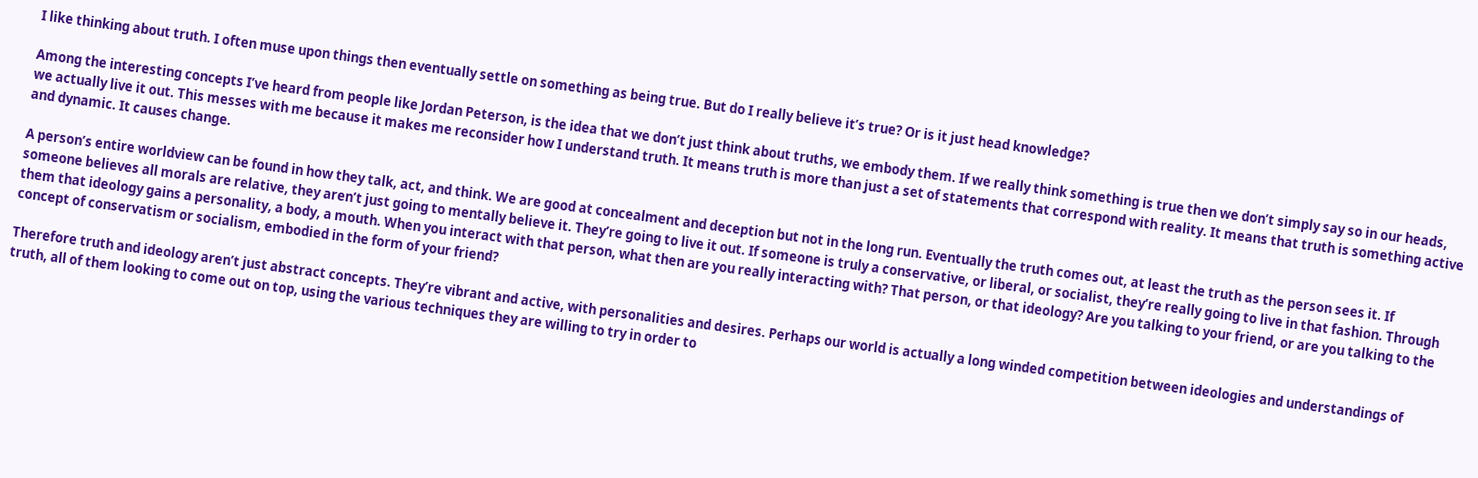I like thinking about truth. I often muse upon things then eventually settle on something as being true. But do I really believe it’s true? Or is it just head knowledge?

Among the interesting concepts I’ve heard from people like Jordan Peterson, is the idea that we don’t just think about truths, we embody them. If we really think something is true then we don’t simply say so in our heads, we actually live it out. This messes with me because it makes me reconsider how I understand truth. It means truth is more than just a set of statements that correspond with reality. It means that truth is something active and dynamic. It causes change.

A person’s entire worldview can be found in how they talk, act, and think. We are good at concealment and deception but not in the long run. Eventually the truth comes out, at least the truth as the person sees it. If someone believes all morals are relative, they aren’t just going to mentally believe it. They’re going to live it out. If someone is truly a conservative, or liberal, or socialist, they’re really going to live in that fashion. Through them that ideology gains a personality, a body, a mouth. When you interact with that person, what then are you really interacting with? That person, or that ideology? Are you talking to your friend, or are you talking to the concept of conservatism or socialism, embodied in the form of your friend?

Therefore truth and ideology aren’t just abstract concepts. They’re vibrant and active, with personalities and desires. Perhaps our world is actually a long winded competition between ideologies and understandings of truth, all of them looking to come out on top, using the various techniques they are willing to try in order to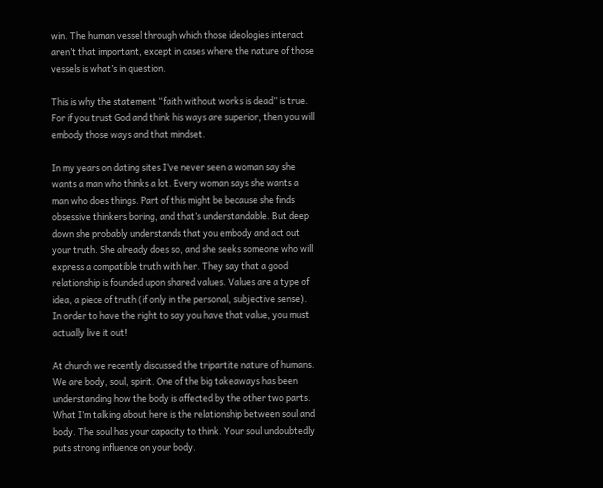win. The human vessel through which those ideologies interact aren’t that important, except in cases where the nature of those vessels is what’s in question.

This is why the statement “faith without works is dead” is true. For if you trust God and think his ways are superior, then you will embody those ways and that mindset.

In my years on dating sites I’ve never seen a woman say she wants a man who thinks a lot. Every woman says she wants a man who does things. Part of this might be because she finds obsessive thinkers boring, and that’s understandable. But deep down she probably understands that you embody and act out your truth. She already does so, and she seeks someone who will express a compatible truth with her. They say that a good relationship is founded upon shared values. Values are a type of idea, a piece of truth (if only in the personal, subjective sense). In order to have the right to say you have that value, you must actually live it out!

At church we recently discussed the tripartite nature of humans. We are body, soul, spirit. One of the big takeaways has been understanding how the body is affected by the other two parts. What I’m talking about here is the relationship between soul and body. The soul has your capacity to think. Your soul undoubtedly puts strong influence on your body.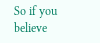So if you believe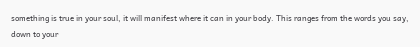something is true in your soul, it will manifest where it can in your body. This ranges from the words you say, down to your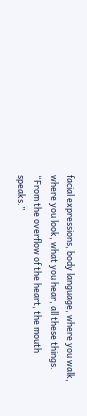facial expressions, body language, where you walk, where you look, what you hear, all these things. “From the overflow of the heart, the mouth speaks.”